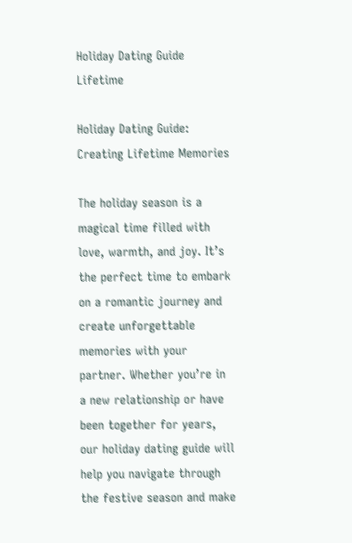Holiday Dating Guide Lifetime

Holiday Dating Guide: Creating Lifetime Memories

The holiday season is a magical time filled with love, warmth, and joy. It’s the perfect time to embark on a romantic journey and create unforgettable memories with your partner. Whether you’re in a new relationship or have been together for years, our holiday dating guide will help you navigate through the festive season and make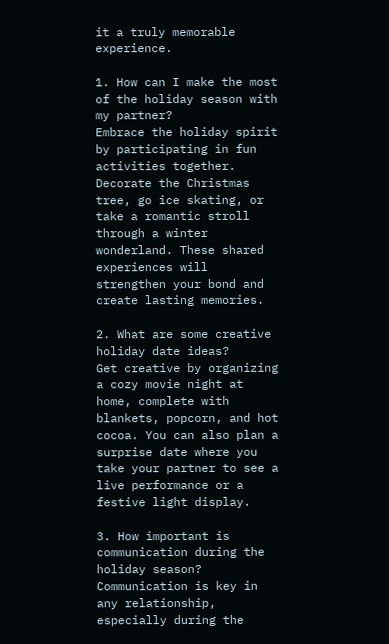it a truly memorable experience.

1. How can I make the most of the holiday season with my partner?
Embrace the holiday spirit by participating in fun activities together. Decorate the Christmas tree, go ice skating, or take a romantic stroll through a winter wonderland. These shared experiences will strengthen your bond and create lasting memories.

2. What are some creative holiday date ideas?
Get creative by organizing a cozy movie night at home, complete with blankets, popcorn, and hot cocoa. You can also plan a surprise date where you take your partner to see a live performance or a festive light display.

3. How important is communication during the holiday season?
Communication is key in any relationship, especially during the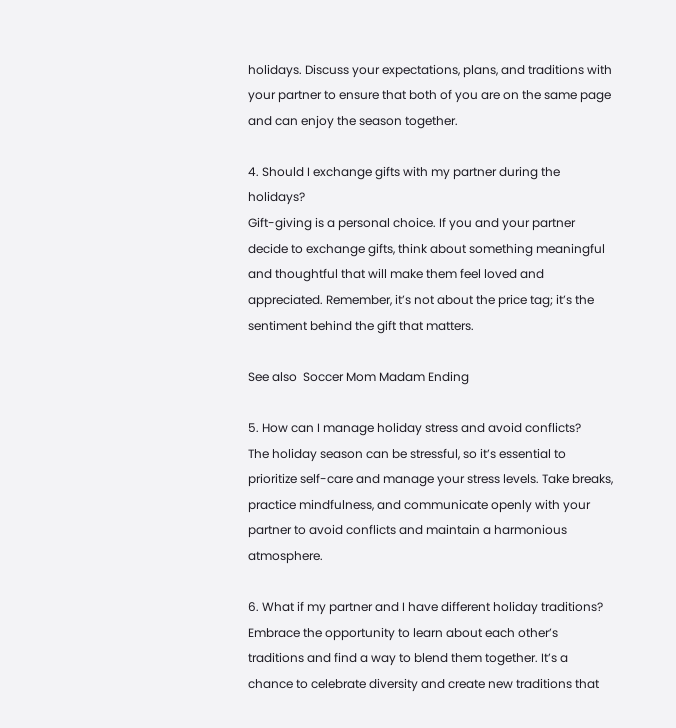holidays. Discuss your expectations, plans, and traditions with your partner to ensure that both of you are on the same page and can enjoy the season together.

4. Should I exchange gifts with my partner during the holidays?
Gift-giving is a personal choice. If you and your partner decide to exchange gifts, think about something meaningful and thoughtful that will make them feel loved and appreciated. Remember, it’s not about the price tag; it’s the sentiment behind the gift that matters.

See also  Soccer Mom Madam Ending

5. How can I manage holiday stress and avoid conflicts?
The holiday season can be stressful, so it’s essential to prioritize self-care and manage your stress levels. Take breaks, practice mindfulness, and communicate openly with your partner to avoid conflicts and maintain a harmonious atmosphere.

6. What if my partner and I have different holiday traditions?
Embrace the opportunity to learn about each other’s traditions and find a way to blend them together. It’s a chance to celebrate diversity and create new traditions that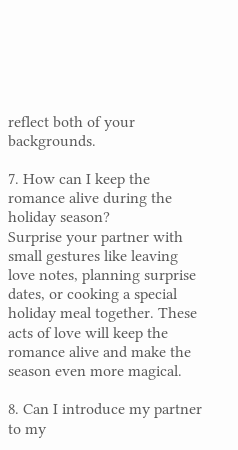reflect both of your backgrounds.

7. How can I keep the romance alive during the holiday season?
Surprise your partner with small gestures like leaving love notes, planning surprise dates, or cooking a special holiday meal together. These acts of love will keep the romance alive and make the season even more magical.

8. Can I introduce my partner to my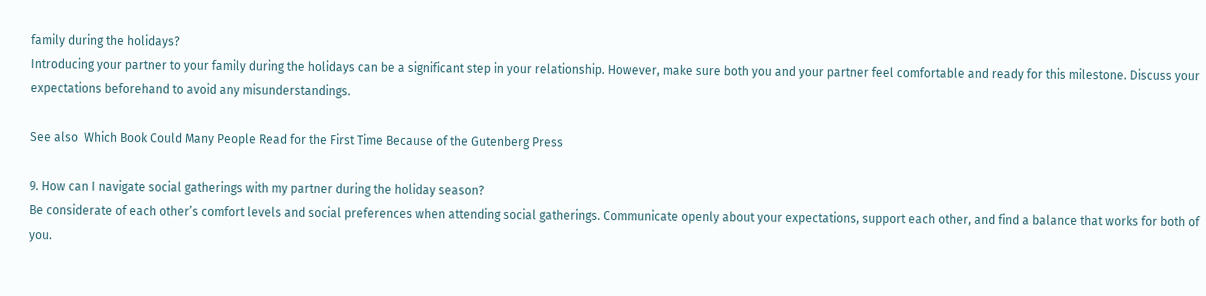family during the holidays?
Introducing your partner to your family during the holidays can be a significant step in your relationship. However, make sure both you and your partner feel comfortable and ready for this milestone. Discuss your expectations beforehand to avoid any misunderstandings.

See also  Which Book Could Many People Read for the First Time Because of the Gutenberg Press

9. How can I navigate social gatherings with my partner during the holiday season?
Be considerate of each other’s comfort levels and social preferences when attending social gatherings. Communicate openly about your expectations, support each other, and find a balance that works for both of you.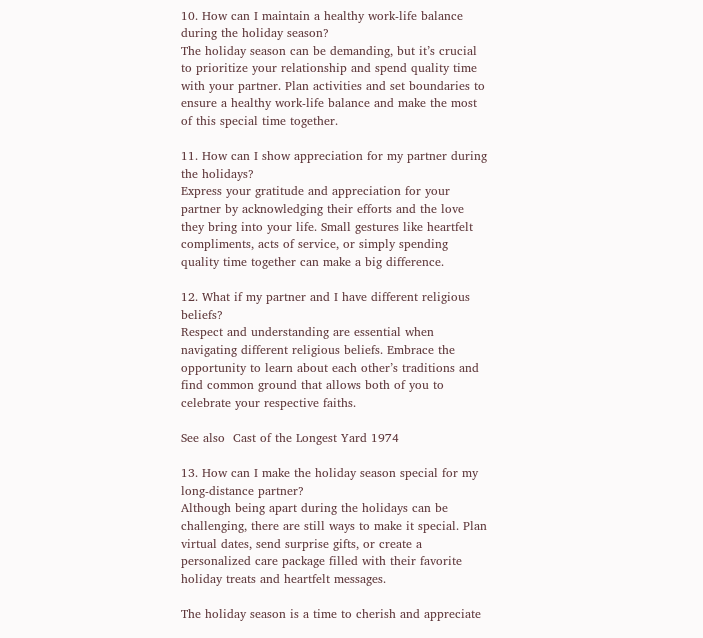10. How can I maintain a healthy work-life balance during the holiday season?
The holiday season can be demanding, but it’s crucial to prioritize your relationship and spend quality time with your partner. Plan activities and set boundaries to ensure a healthy work-life balance and make the most of this special time together.

11. How can I show appreciation for my partner during the holidays?
Express your gratitude and appreciation for your partner by acknowledging their efforts and the love they bring into your life. Small gestures like heartfelt compliments, acts of service, or simply spending quality time together can make a big difference.

12. What if my partner and I have different religious beliefs?
Respect and understanding are essential when navigating different religious beliefs. Embrace the opportunity to learn about each other’s traditions and find common ground that allows both of you to celebrate your respective faiths.

See also  Cast of the Longest Yard 1974

13. How can I make the holiday season special for my long-distance partner?
Although being apart during the holidays can be challenging, there are still ways to make it special. Plan virtual dates, send surprise gifts, or create a personalized care package filled with their favorite holiday treats and heartfelt messages.

The holiday season is a time to cherish and appreciate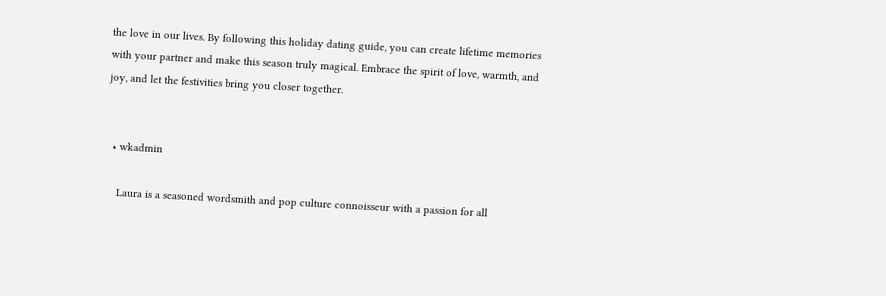the love in our lives. By following this holiday dating guide, you can create lifetime memories with your partner and make this season truly magical. Embrace the spirit of love, warmth, and joy, and let the festivities bring you closer together.


  • wkadmin

    Laura is a seasoned wordsmith and pop culture connoisseur with a passion for all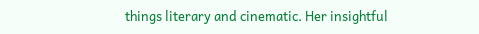things literary and cinematic. Her insightful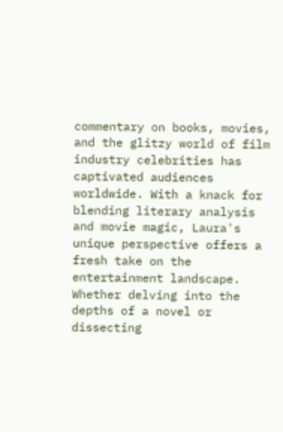commentary on books, movies, and the glitzy world of film industry celebrities has captivated audiences worldwide. With a knack for blending literary analysis and movie magic, Laura's unique perspective offers a fresh take on the entertainment landscape. Whether delving into the depths of a novel or dissecting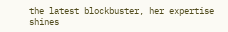the latest blockbuster, her expertise shines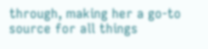through, making her a go-to source for all things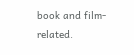book and film-related.